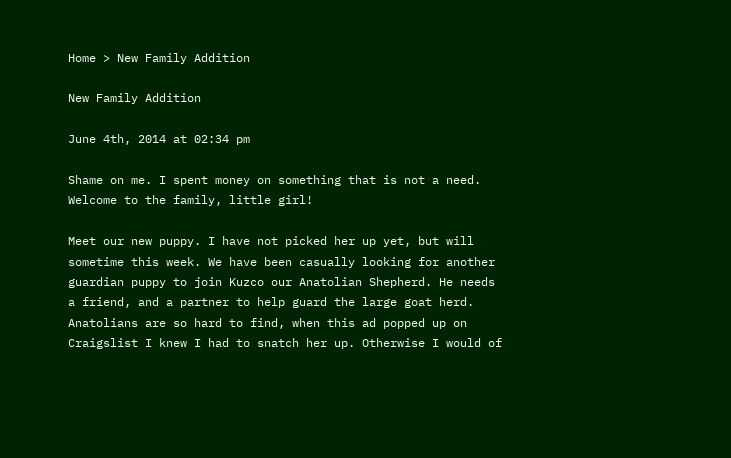Home > New Family Addition

New Family Addition

June 4th, 2014 at 02:34 pm

Shame on me. I spent money on something that is not a need. Welcome to the family, little girl!

Meet our new puppy. I have not picked her up yet, but will sometime this week. We have been casually looking for another guardian puppy to join Kuzco our Anatolian Shepherd. He needs a friend, and a partner to help guard the large goat herd. Anatolians are so hard to find, when this ad popped up on Craigslist I knew I had to snatch her up. Otherwise I would of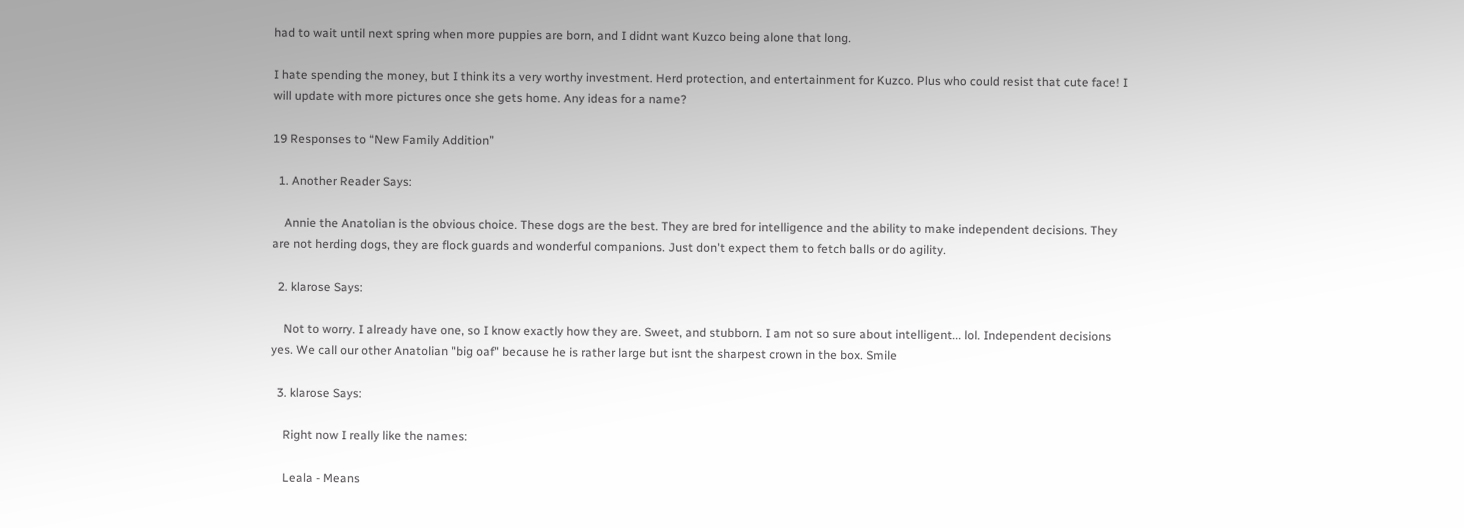had to wait until next spring when more puppies are born, and I didnt want Kuzco being alone that long.

I hate spending the money, but I think its a very worthy investment. Herd protection, and entertainment for Kuzco. Plus who could resist that cute face! I will update with more pictures once she gets home. Any ideas for a name?

19 Responses to “New Family Addition”

  1. Another Reader Says:

    Annie the Anatolian is the obvious choice. These dogs are the best. They are bred for intelligence and the ability to make independent decisions. They are not herding dogs, they are flock guards and wonderful companions. Just don't expect them to fetch balls or do agility.

  2. klarose Says:

    Not to worry. I already have one, so I know exactly how they are. Sweet, and stubborn. I am not so sure about intelligent... lol. Independent decisions yes. We call our other Anatolian "big oaf" because he is rather large but isnt the sharpest crown in the box. Smile

  3. klarose Says:

    Right now I really like the names:

    Leala - Means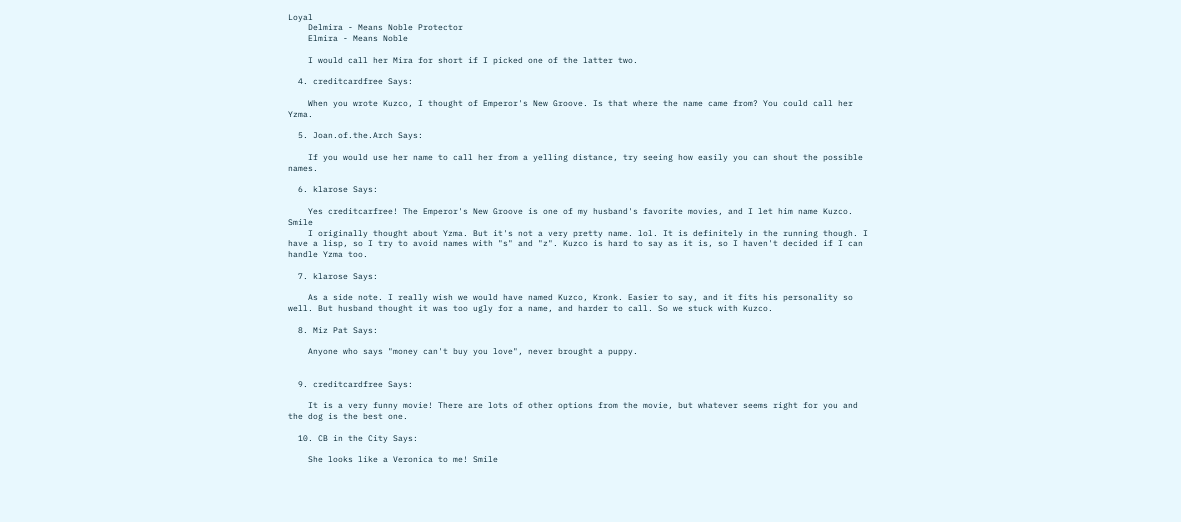Loyal
    Delmira - Means Noble Protector
    Elmira - Means Noble

    I would call her Mira for short if I picked one of the latter two.

  4. creditcardfree Says:

    When you wrote Kuzco, I thought of Emperor's New Groove. Is that where the name came from? You could call her Yzma.

  5. Joan.of.the.Arch Says:

    If you would use her name to call her from a yelling distance, try seeing how easily you can shout the possible names.

  6. klarose Says:

    Yes creditcarfree! The Emperor's New Groove is one of my husband's favorite movies, and I let him name Kuzco. Smile
    I originally thought about Yzma. But it's not a very pretty name. lol. It is definitely in the running though. I have a lisp, so I try to avoid names with "s" and "z". Kuzco is hard to say as it is, so I haven't decided if I can handle Yzma too.

  7. klarose Says:

    As a side note. I really wish we would have named Kuzco, Kronk. Easier to say, and it fits his personality so well. But husband thought it was too ugly for a name, and harder to call. So we stuck with Kuzco.

  8. Miz Pat Says:

    Anyone who says "money can't buy you love", never brought a puppy.


  9. creditcardfree Says:

    It is a very funny movie! There are lots of other options from the movie, but whatever seems right for you and the dog is the best one.

  10. CB in the City Says:

    She looks like a Veronica to me! Smile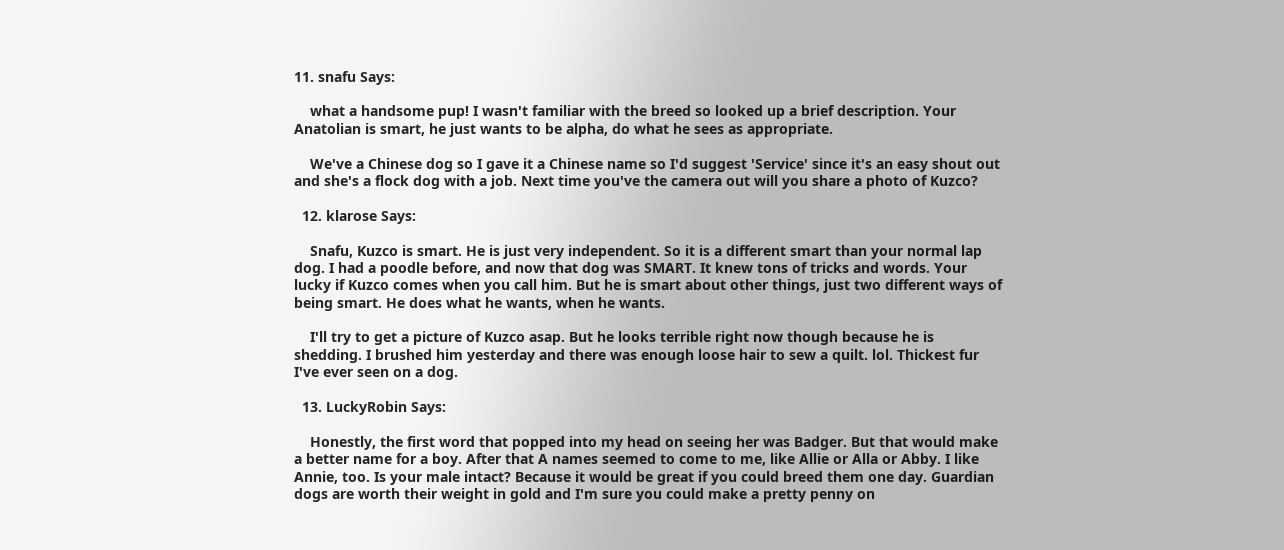11. snafu Says:

    what a handsome pup! I wasn't familiar with the breed so looked up a brief description. Your Anatolian is smart, he just wants to be alpha, do what he sees as appropriate.

    We've a Chinese dog so I gave it a Chinese name so I'd suggest 'Service' since it's an easy shout out and she's a flock dog with a job. Next time you've the camera out will you share a photo of Kuzco?

  12. klarose Says:

    Snafu, Kuzco is smart. He is just very independent. So it is a different smart than your normal lap dog. I had a poodle before, and now that dog was SMART. It knew tons of tricks and words. Your lucky if Kuzco comes when you call him. But he is smart about other things, just two different ways of being smart. He does what he wants, when he wants.

    I'll try to get a picture of Kuzco asap. But he looks terrible right now though because he is shedding. I brushed him yesterday and there was enough loose hair to sew a quilt. lol. Thickest fur I've ever seen on a dog.

  13. LuckyRobin Says:

    Honestly, the first word that popped into my head on seeing her was Badger. But that would make a better name for a boy. After that A names seemed to come to me, like Allie or Alla or Abby. I like Annie, too. Is your male intact? Because it would be great if you could breed them one day. Guardian dogs are worth their weight in gold and I'm sure you could make a pretty penny on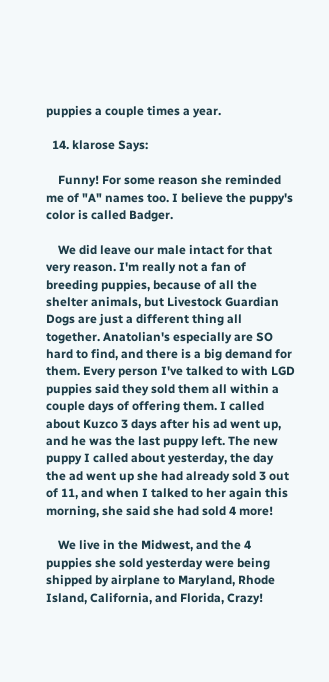puppies a couple times a year.

  14. klarose Says:

    Funny! For some reason she reminded me of "A" names too. I believe the puppy's color is called Badger.

    We did leave our male intact for that very reason. I'm really not a fan of breeding puppies, because of all the shelter animals, but Livestock Guardian Dogs are just a different thing all together. Anatolian's especially are SO hard to find, and there is a big demand for them. Every person I've talked to with LGD puppies said they sold them all within a couple days of offering them. I called about Kuzco 3 days after his ad went up, and he was the last puppy left. The new puppy I called about yesterday, the day the ad went up she had already sold 3 out of 11, and when I talked to her again this morning, she said she had sold 4 more!

    We live in the Midwest, and the 4 puppies she sold yesterday were being shipped by airplane to Maryland, Rhode Island, California, and Florida, Crazy!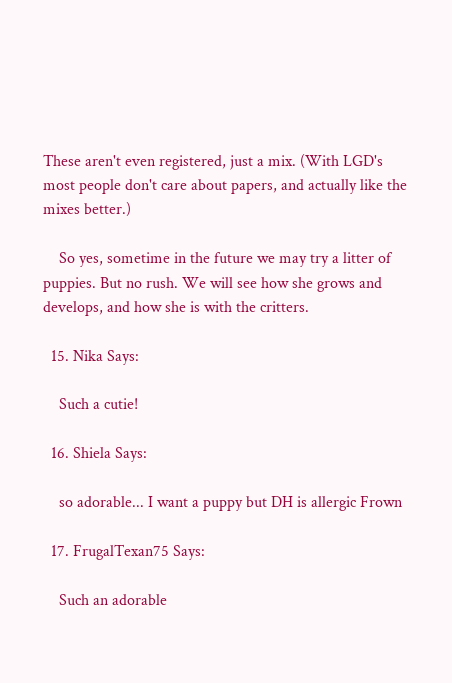These aren't even registered, just a mix. (With LGD's most people don't care about papers, and actually like the mixes better.)

    So yes, sometime in the future we may try a litter of puppies. But no rush. We will see how she grows and develops, and how she is with the critters.

  15. Nika Says:

    Such a cutie!

  16. Shiela Says:

    so adorable... I want a puppy but DH is allergic Frown

  17. FrugalTexan75 Says:

    Such an adorable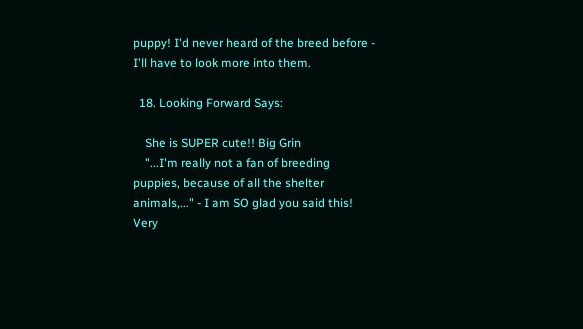puppy! I'd never heard of the breed before - I'll have to look more into them.

  18. Looking Forward Says:

    She is SUPER cute!! Big Grin
    "...I'm really not a fan of breeding puppies, because of all the shelter animals,..." - I am SO glad you said this! Very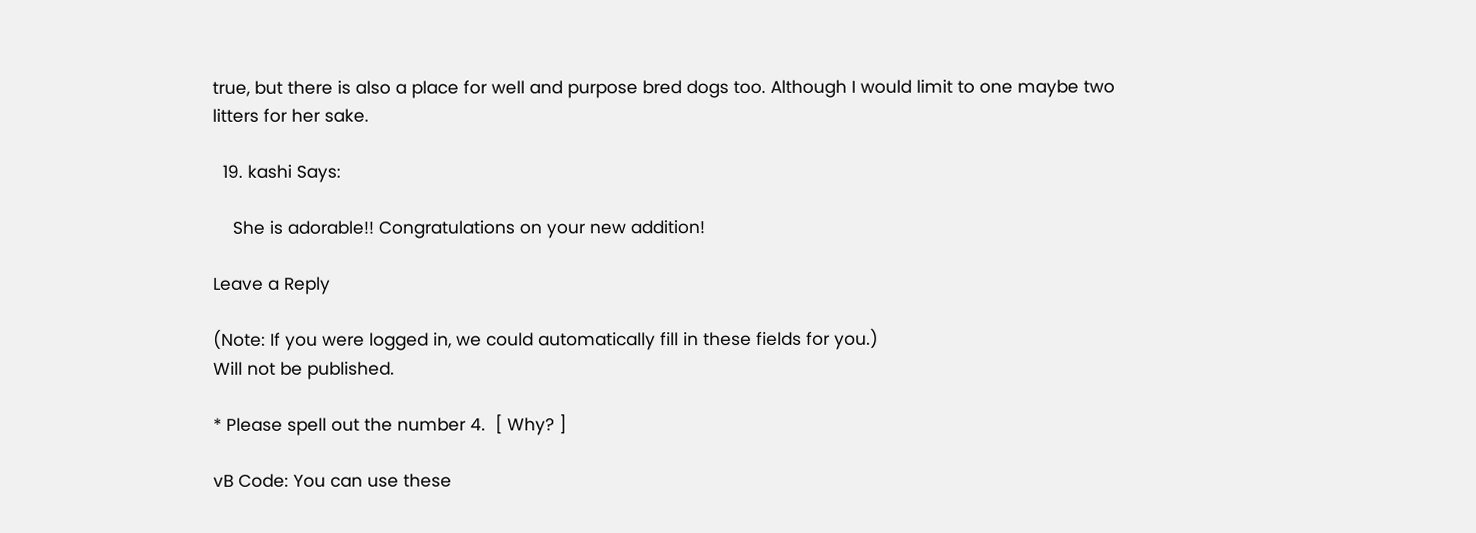true, but there is also a place for well and purpose bred dogs too. Although I would limit to one maybe two litters for her sake.

  19. kashi Says:

    She is adorable!! Congratulations on your new addition!

Leave a Reply

(Note: If you were logged in, we could automatically fill in these fields for you.)
Will not be published.

* Please spell out the number 4.  [ Why? ]

vB Code: You can use these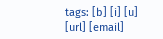tags: [b] [i] [u] [url] [email]